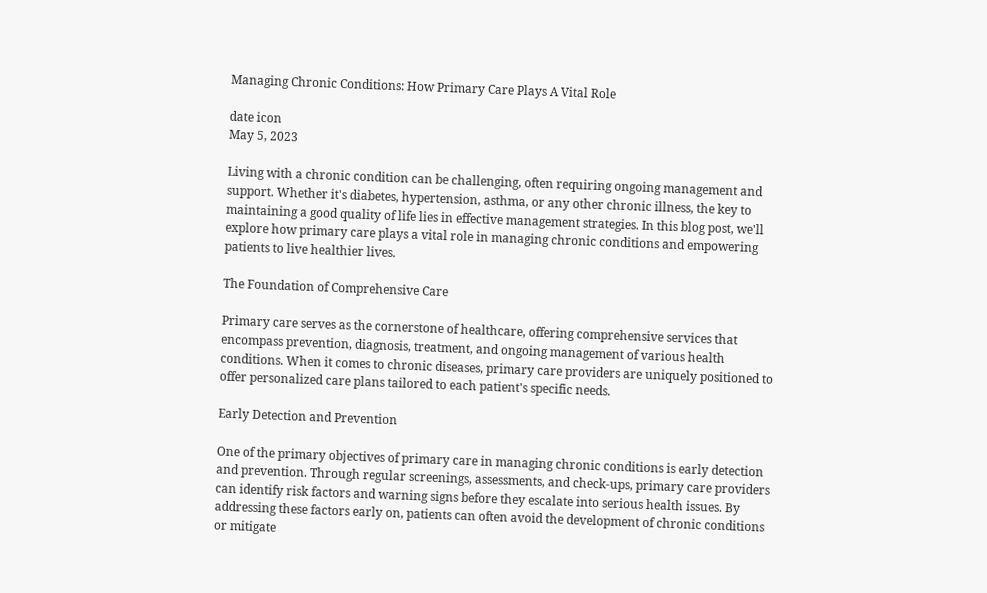Managing Chronic Conditions: How Primary Care Plays A Vital Role

date icon
May 5, 2023

Living with a chronic condition can be challenging, often requiring ongoing management and support. Whether it's diabetes, hypertension, asthma, or any other chronic illness, the key to maintaining a good quality of life lies in effective management strategies. In this blog post, we'll explore how primary care plays a vital role in managing chronic conditions and empowering patients to live healthier lives.

The Foundation of Comprehensive Care

Primary care serves as the cornerstone of healthcare, offering comprehensive services that encompass prevention, diagnosis, treatment, and ongoing management of various health conditions. When it comes to chronic diseases, primary care providers are uniquely positioned to offer personalized care plans tailored to each patient's specific needs.

Early Detection and Prevention

One of the primary objectives of primary care in managing chronic conditions is early detection and prevention. Through regular screenings, assessments, and check-ups, primary care providers can identify risk factors and warning signs before they escalate into serious health issues. By addressing these factors early on, patients can often avoid the development of chronic conditions or mitigate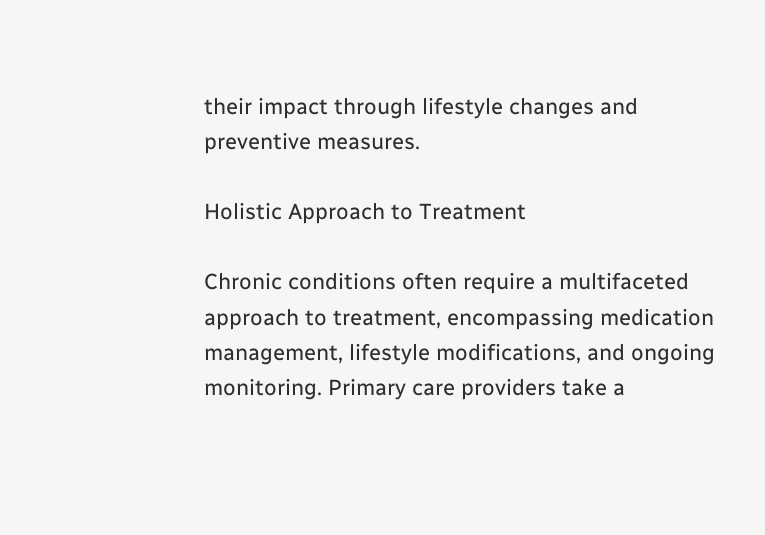their impact through lifestyle changes and preventive measures.

Holistic Approach to Treatment

Chronic conditions often require a multifaceted approach to treatment, encompassing medication management, lifestyle modifications, and ongoing monitoring. Primary care providers take a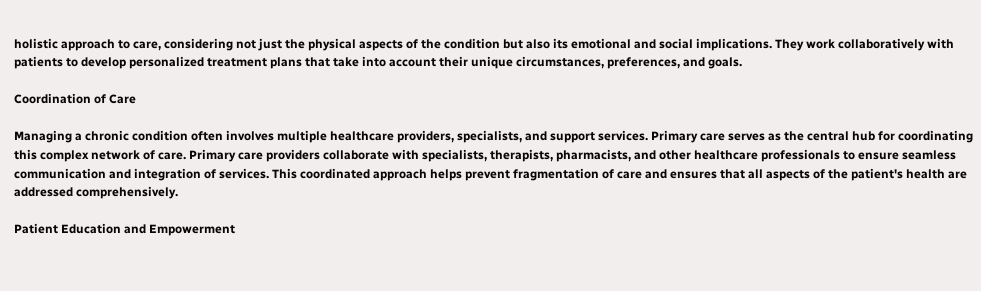holistic approach to care, considering not just the physical aspects of the condition but also its emotional and social implications. They work collaboratively with patients to develop personalized treatment plans that take into account their unique circumstances, preferences, and goals.

Coordination of Care

Managing a chronic condition often involves multiple healthcare providers, specialists, and support services. Primary care serves as the central hub for coordinating this complex network of care. Primary care providers collaborate with specialists, therapists, pharmacists, and other healthcare professionals to ensure seamless communication and integration of services. This coordinated approach helps prevent fragmentation of care and ensures that all aspects of the patient's health are addressed comprehensively.

Patient Education and Empowerment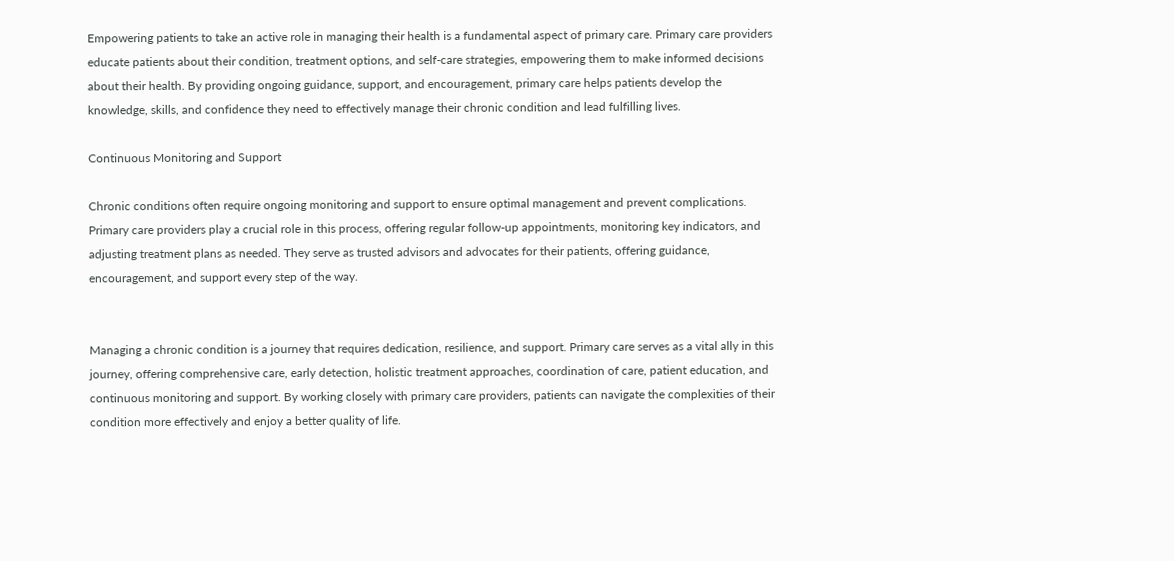Empowering patients to take an active role in managing their health is a fundamental aspect of primary care. Primary care providers educate patients about their condition, treatment options, and self-care strategies, empowering them to make informed decisions about their health. By providing ongoing guidance, support, and encouragement, primary care helps patients develop the knowledge, skills, and confidence they need to effectively manage their chronic condition and lead fulfilling lives.

Continuous Monitoring and Support

Chronic conditions often require ongoing monitoring and support to ensure optimal management and prevent complications. Primary care providers play a crucial role in this process, offering regular follow-up appointments, monitoring key indicators, and adjusting treatment plans as needed. They serve as trusted advisors and advocates for their patients, offering guidance, encouragement, and support every step of the way.


Managing a chronic condition is a journey that requires dedication, resilience, and support. Primary care serves as a vital ally in this journey, offering comprehensive care, early detection, holistic treatment approaches, coordination of care, patient education, and continuous monitoring and support. By working closely with primary care providers, patients can navigate the complexities of their condition more effectively and enjoy a better quality of life.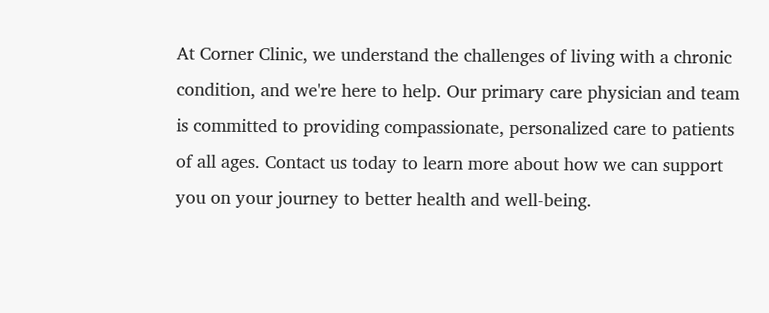At Corner Clinic, we understand the challenges of living with a chronic condition, and we're here to help. Our primary care physician and team is committed to providing compassionate, personalized care to patients of all ages. Contact us today to learn more about how we can support you on your journey to better health and well-being.